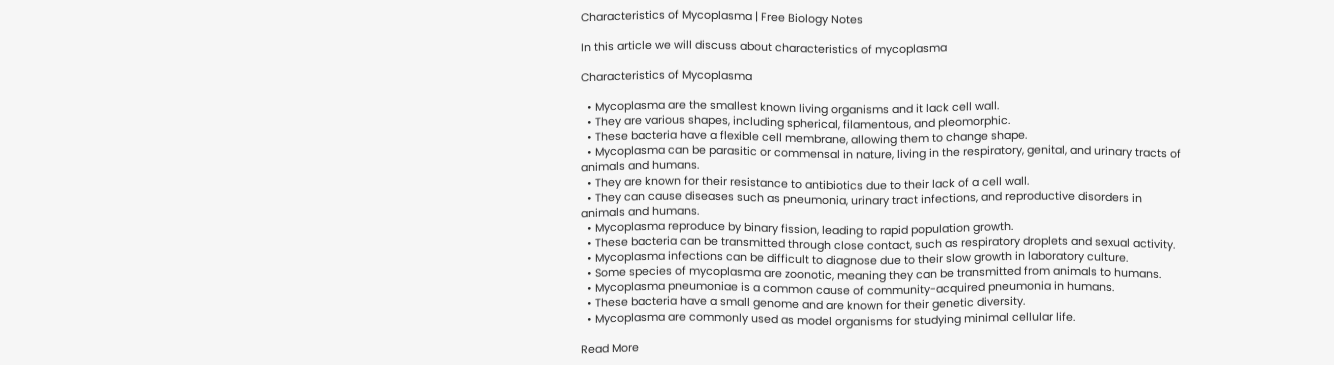Characteristics of Mycoplasma | Free Biology Notes

In this article we will discuss about characteristics of mycoplasma

Characteristics of Mycoplasma

  • Mycoplasma are the smallest known living organisms and it lack cell wall.
  • They are various shapes, including spherical, filamentous, and pleomorphic.
  • These bacteria have a flexible cell membrane, allowing them to change shape.
  • Mycoplasma can be parasitic or commensal in nature, living in the respiratory, genital, and urinary tracts of animals and humans.
  • They are known for their resistance to antibiotics due to their lack of a cell wall.
  • They can cause diseases such as pneumonia, urinary tract infections, and reproductive disorders in animals and humans.
  • Mycoplasma reproduce by binary fission, leading to rapid population growth.
  • These bacteria can be transmitted through close contact, such as respiratory droplets and sexual activity.
  • Mycoplasma infections can be difficult to diagnose due to their slow growth in laboratory culture.
  • Some species of mycoplasma are zoonotic, meaning they can be transmitted from animals to humans.
  • Mycoplasma pneumoniae is a common cause of community-acquired pneumonia in humans.
  • These bacteria have a small genome and are known for their genetic diversity.
  • Mycoplasma are commonly used as model organisms for studying minimal cellular life.

Read More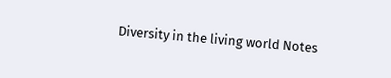Diversity in the living world Notes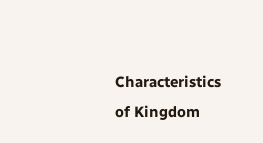Characteristics of Kingdom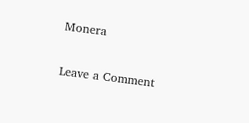Monera

Leave a Comment